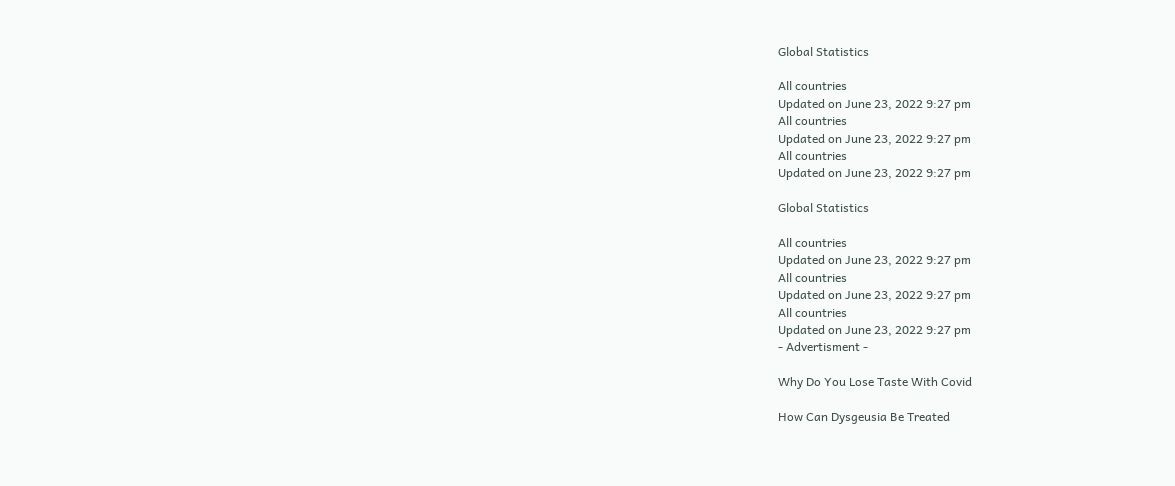Global Statistics

All countries
Updated on June 23, 2022 9:27 pm
All countries
Updated on June 23, 2022 9:27 pm
All countries
Updated on June 23, 2022 9:27 pm

Global Statistics

All countries
Updated on June 23, 2022 9:27 pm
All countries
Updated on June 23, 2022 9:27 pm
All countries
Updated on June 23, 2022 9:27 pm
- Advertisment -

Why Do You Lose Taste With Covid

How Can Dysgeusia Be Treated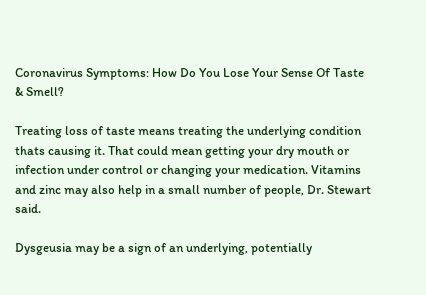Coronavirus Symptoms: How Do You Lose Your Sense Of Taste & Smell?

Treating loss of taste means treating the underlying condition thats causing it. That could mean getting your dry mouth or infection under control or changing your medication. Vitamins and zinc may also help in a small number of people, Dr. Stewart said.

Dysgeusia may be a sign of an underlying, potentially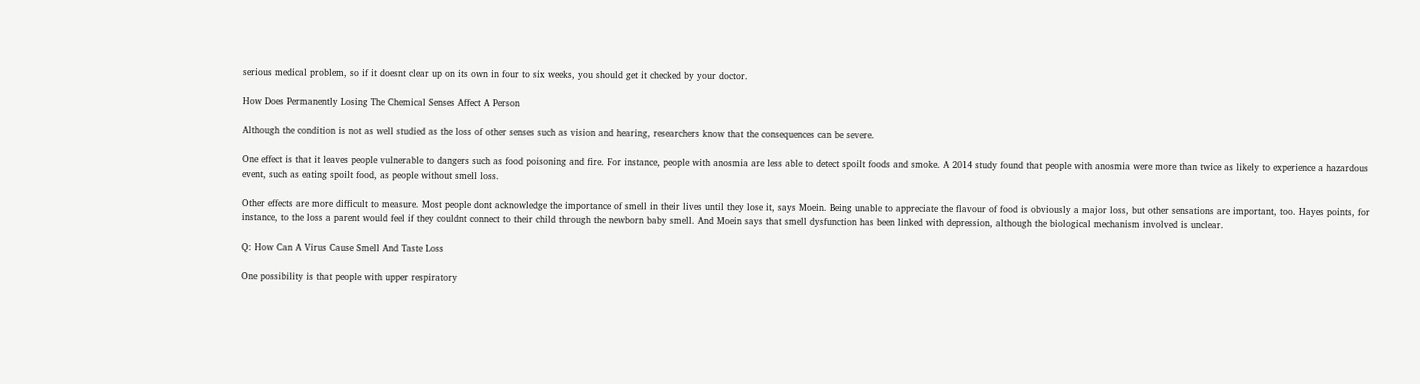serious medical problem, so if it doesnt clear up on its own in four to six weeks, you should get it checked by your doctor.

How Does Permanently Losing The Chemical Senses Affect A Person

Although the condition is not as well studied as the loss of other senses such as vision and hearing, researchers know that the consequences can be severe.

One effect is that it leaves people vulnerable to dangers such as food poisoning and fire. For instance, people with anosmia are less able to detect spoilt foods and smoke. A 2014 study found that people with anosmia were more than twice as likely to experience a hazardous event, such as eating spoilt food, as people without smell loss.

Other effects are more difficult to measure. Most people dont acknowledge the importance of smell in their lives until they lose it, says Moein. Being unable to appreciate the flavour of food is obviously a major loss, but other sensations are important, too. Hayes points, for instance, to the loss a parent would feel if they couldnt connect to their child through the newborn baby smell. And Moein says that smell dysfunction has been linked with depression, although the biological mechanism involved is unclear.

Q: How Can A Virus Cause Smell And Taste Loss

One possibility is that people with upper respiratory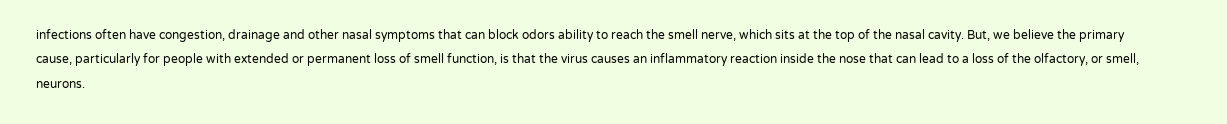infections often have congestion, drainage and other nasal symptoms that can block odors ability to reach the smell nerve, which sits at the top of the nasal cavity. But, we believe the primary cause, particularly for people with extended or permanent loss of smell function, is that the virus causes an inflammatory reaction inside the nose that can lead to a loss of the olfactory, or smell, neurons.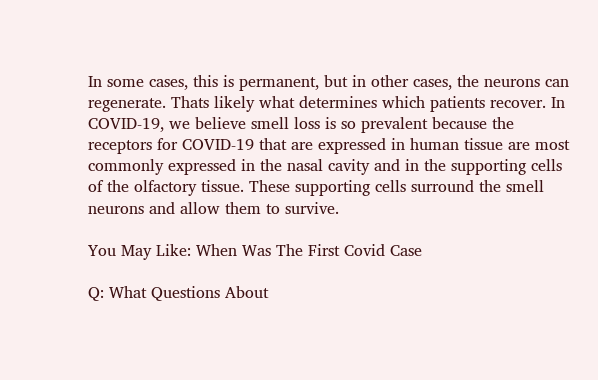In some cases, this is permanent, but in other cases, the neurons can regenerate. Thats likely what determines which patients recover. In COVID-19, we believe smell loss is so prevalent because the receptors for COVID-19 that are expressed in human tissue are most commonly expressed in the nasal cavity and in the supporting cells of the olfactory tissue. These supporting cells surround the smell neurons and allow them to survive.

You May Like: When Was The First Covid Case

Q: What Questions About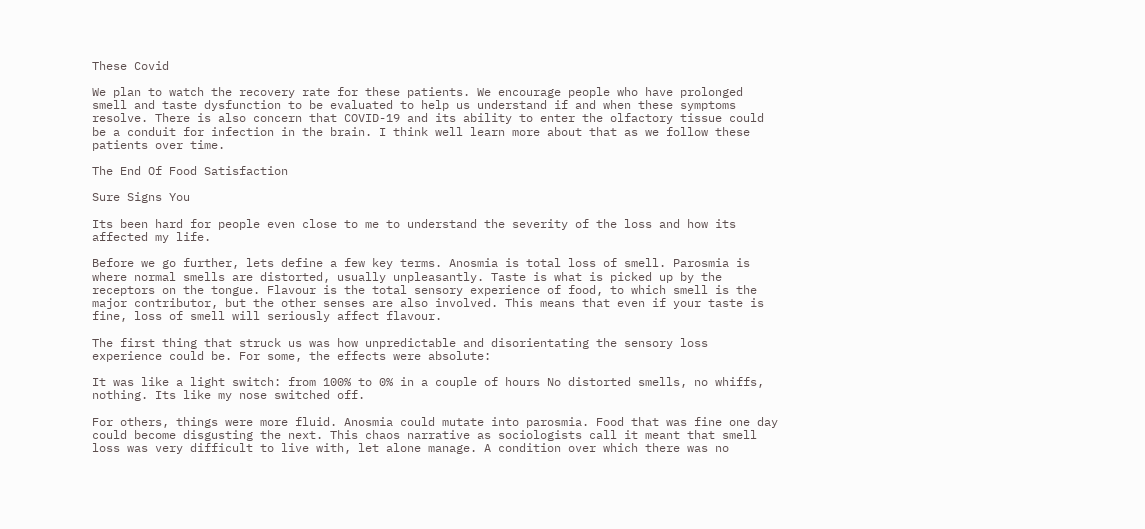These Covid

We plan to watch the recovery rate for these patients. We encourage people who have prolonged smell and taste dysfunction to be evaluated to help us understand if and when these symptoms resolve. There is also concern that COVID-19 and its ability to enter the olfactory tissue could be a conduit for infection in the brain. I think well learn more about that as we follow these patients over time.

The End Of Food Satisfaction

Sure Signs You

Its been hard for people even close to me to understand the severity of the loss and how its affected my life.

Before we go further, lets define a few key terms. Anosmia is total loss of smell. Parosmia is where normal smells are distorted, usually unpleasantly. Taste is what is picked up by the receptors on the tongue. Flavour is the total sensory experience of food, to which smell is the major contributor, but the other senses are also involved. This means that even if your taste is fine, loss of smell will seriously affect flavour.

The first thing that struck us was how unpredictable and disorientating the sensory loss experience could be. For some, the effects were absolute:

It was like a light switch: from 100% to 0% in a couple of hours No distorted smells, no whiffs, nothing. Its like my nose switched off.

For others, things were more fluid. Anosmia could mutate into parosmia. Food that was fine one day could become disgusting the next. This chaos narrative as sociologists call it meant that smell loss was very difficult to live with, let alone manage. A condition over which there was no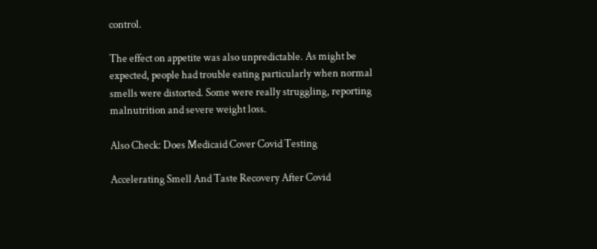control.

The effect on appetite was also unpredictable. As might be expected, people had trouble eating particularly when normal smells were distorted. Some were really struggling, reporting malnutrition and severe weight loss.

Also Check: Does Medicaid Cover Covid Testing

Accelerating Smell And Taste Recovery After Covid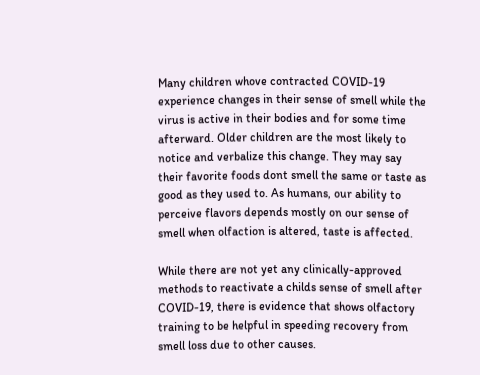Many children whove contracted COVID-19 experience changes in their sense of smell while the virus is active in their bodies and for some time afterward. Older children are the most likely to notice and verbalize this change. They may say their favorite foods dont smell the same or taste as good as they used to. As humans, our ability to perceive flavors depends mostly on our sense of smell when olfaction is altered, taste is affected.

While there are not yet any clinically-approved methods to reactivate a childs sense of smell after COVID-19, there is evidence that shows olfactory training to be helpful in speeding recovery from smell loss due to other causes.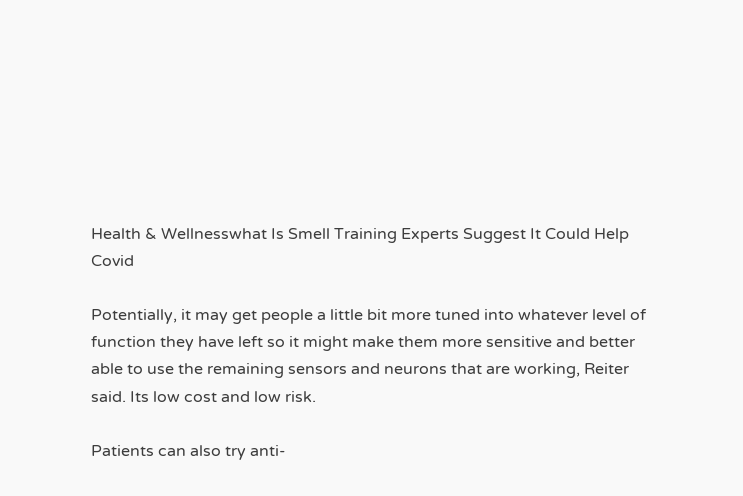Health & Wellnesswhat Is Smell Training Experts Suggest It Could Help Covid

Potentially, it may get people a little bit more tuned into whatever level of function they have left so it might make them more sensitive and better able to use the remaining sensors and neurons that are working, Reiter said. Its low cost and low risk.

Patients can also try anti-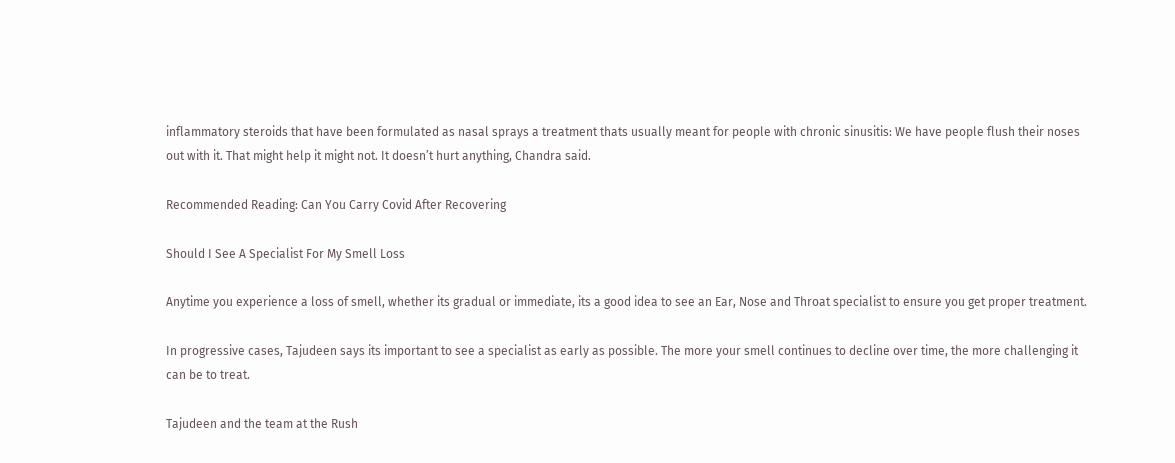inflammatory steroids that have been formulated as nasal sprays a treatment thats usually meant for people with chronic sinusitis: We have people flush their noses out with it. That might help it might not. It doesn’t hurt anything, Chandra said.

Recommended Reading: Can You Carry Covid After Recovering

Should I See A Specialist For My Smell Loss

Anytime you experience a loss of smell, whether its gradual or immediate, its a good idea to see an Ear, Nose and Throat specialist to ensure you get proper treatment.

In progressive cases, Tajudeen says its important to see a specialist as early as possible. The more your smell continues to decline over time, the more challenging it can be to treat.

Tajudeen and the team at the Rush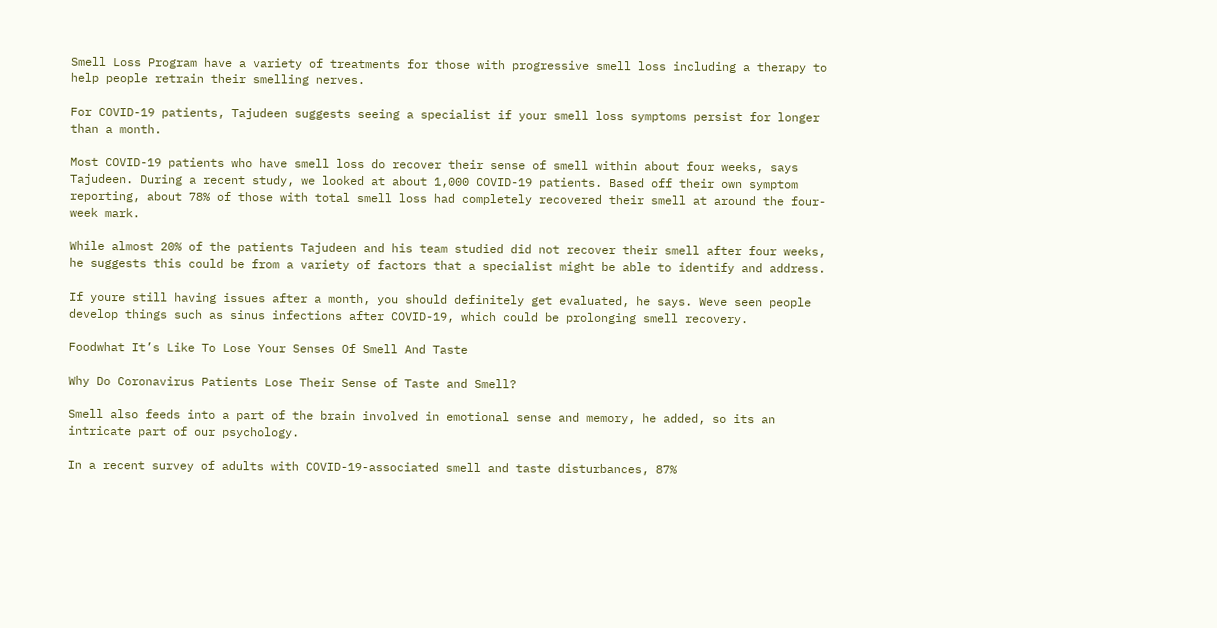Smell Loss Program have a variety of treatments for those with progressive smell loss including a therapy to help people retrain their smelling nerves.

For COVID-19 patients, Tajudeen suggests seeing a specialist if your smell loss symptoms persist for longer than a month.

Most COVID-19 patients who have smell loss do recover their sense of smell within about four weeks, says Tajudeen. During a recent study, we looked at about 1,000 COVID-19 patients. Based off their own symptom reporting, about 78% of those with total smell loss had completely recovered their smell at around the four-week mark.

While almost 20% of the patients Tajudeen and his team studied did not recover their smell after four weeks, he suggests this could be from a variety of factors that a specialist might be able to identify and address.

If youre still having issues after a month, you should definitely get evaluated, he says. Weve seen people develop things such as sinus infections after COVID-19, which could be prolonging smell recovery.

Foodwhat It’s Like To Lose Your Senses Of Smell And Taste

Why Do Coronavirus Patients Lose Their Sense of Taste and Smell?

Smell also feeds into a part of the brain involved in emotional sense and memory, he added, so its an intricate part of our psychology.

In a recent survey of adults with COVID-19-associated smell and taste disturbances, 87%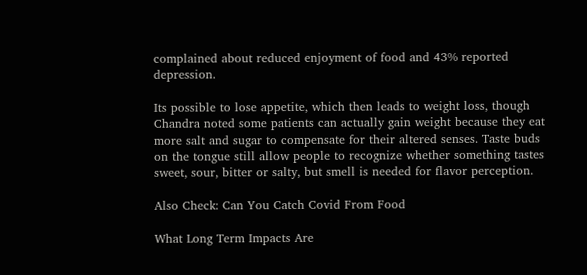complained about reduced enjoyment of food and 43% reported depression.

Its possible to lose appetite, which then leads to weight loss, though Chandra noted some patients can actually gain weight because they eat more salt and sugar to compensate for their altered senses. Taste buds on the tongue still allow people to recognize whether something tastes sweet, sour, bitter or salty, but smell is needed for flavor perception.

Also Check: Can You Catch Covid From Food

What Long Term Impacts Are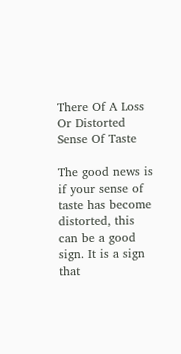There Of A Loss Or Distorted Sense Of Taste

The good news is if your sense of taste has become distorted, this can be a good sign. It is a sign that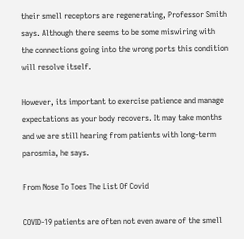their smell receptors are regenerating, Professor Smith says. Although there seems to be some miswiring with the connections going into the wrong ports this condition will resolve itself.

However, its important to exercise patience and manage expectations as your body recovers. It may take months and we are still hearing from patients with long-term parosmia, he says.

From Nose To Toes The List Of Covid

COVID-19 patients are often not even aware of the smell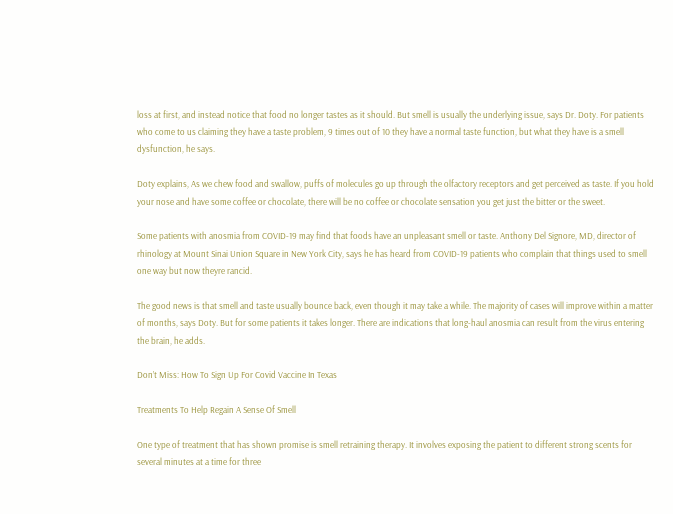loss at first, and instead notice that food no longer tastes as it should. But smell is usually the underlying issue, says Dr. Doty. For patients who come to us claiming they have a taste problem, 9 times out of 10 they have a normal taste function, but what they have is a smell dysfunction, he says.

Doty explains, As we chew food and swallow, puffs of molecules go up through the olfactory receptors and get perceived as taste. If you hold your nose and have some coffee or chocolate, there will be no coffee or chocolate sensation you get just the bitter or the sweet.

Some patients with anosmia from COVID-19 may find that foods have an unpleasant smell or taste. Anthony Del Signore, MD, director of rhinology at Mount Sinai Union Square in New York City, says he has heard from COVID-19 patients who complain that things used to smell one way but now theyre rancid.

The good news is that smell and taste usually bounce back, even though it may take a while. The majority of cases will improve within a matter of months, says Doty. But for some patients it takes longer. There are indications that long-haul anosmia can result from the virus entering the brain, he adds.

Don’t Miss: How To Sign Up For Covid Vaccine In Texas

Treatments To Help Regain A Sense Of Smell

One type of treatment that has shown promise is smell retraining therapy. It involves exposing the patient to different strong scents for several minutes at a time for three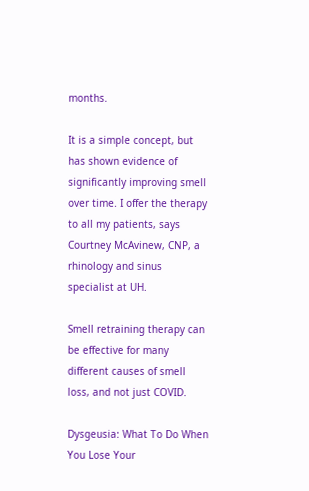months.

It is a simple concept, but has shown evidence of significantly improving smell over time. I offer the therapy to all my patients, says Courtney McAvinew, CNP, a rhinology and sinus specialist at UH.

Smell retraining therapy can be effective for many different causes of smell loss, and not just COVID.

Dysgeusia: What To Do When You Lose Your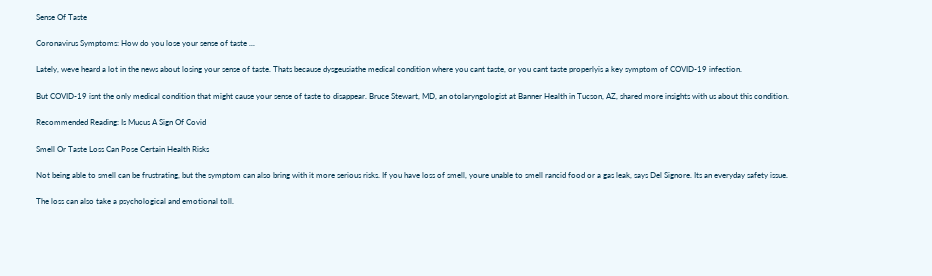Sense Of Taste

Coronavirus Symptoms: How do you lose your sense of taste ...

Lately, weve heard a lot in the news about losing your sense of taste. Thats because dysgeusiathe medical condition where you cant taste, or you cant taste properlyis a key symptom of COVID-19 infection.

But COVID-19 isnt the only medical condition that might cause your sense of taste to disappear. Bruce Stewart, MD, an otolaryngologist at Banner Health in Tucson, AZ, shared more insights with us about this condition.

Recommended Reading: Is Mucus A Sign Of Covid

Smell Or Taste Loss Can Pose Certain Health Risks

Not being able to smell can be frustrating, but the symptom can also bring with it more serious risks. If you have loss of smell, youre unable to smell rancid food or a gas leak, says Del Signore. Its an everyday safety issue.

The loss can also take a psychological and emotional toll.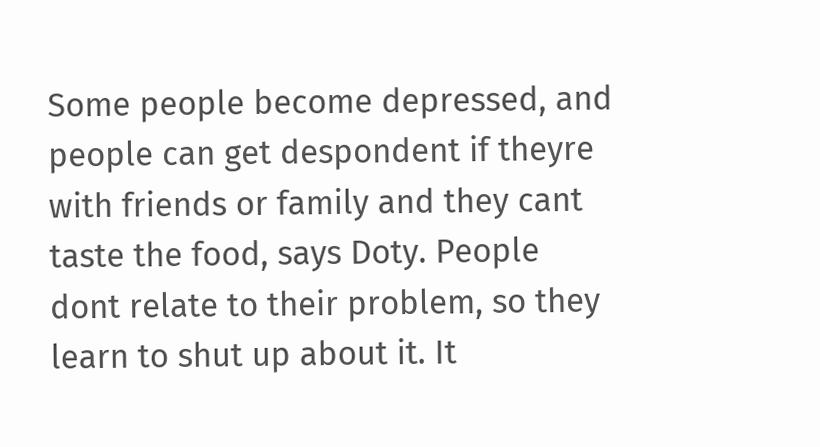Some people become depressed, and people can get despondent if theyre with friends or family and they cant taste the food, says Doty. People dont relate to their problem, so they learn to shut up about it. It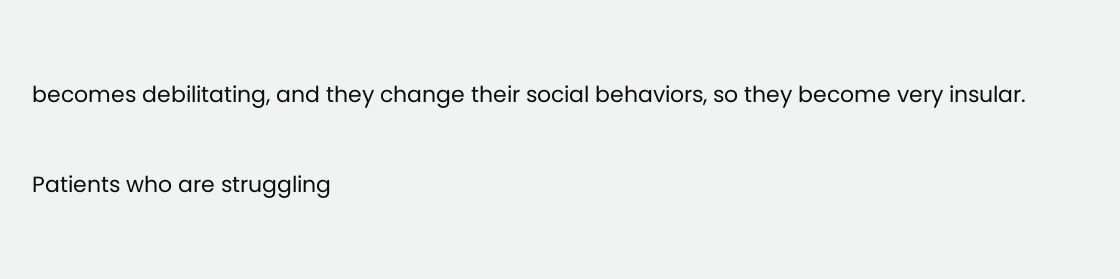becomes debilitating, and they change their social behaviors, so they become very insular.

Patients who are struggling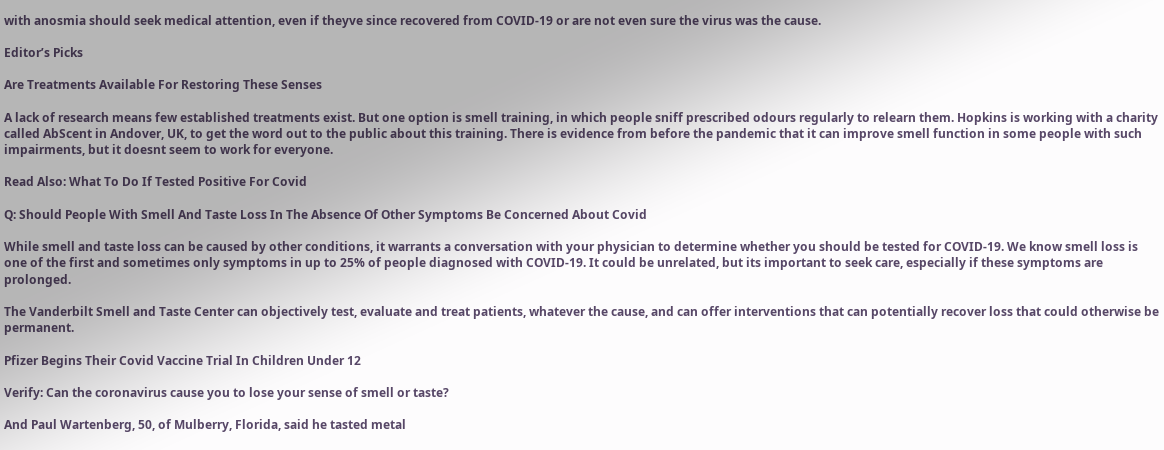with anosmia should seek medical attention, even if theyve since recovered from COVID-19 or are not even sure the virus was the cause.

Editor’s Picks

Are Treatments Available For Restoring These Senses

A lack of research means few established treatments exist. But one option is smell training, in which people sniff prescribed odours regularly to relearn them. Hopkins is working with a charity called AbScent in Andover, UK, to get the word out to the public about this training. There is evidence from before the pandemic that it can improve smell function in some people with such impairments, but it doesnt seem to work for everyone.

Read Also: What To Do If Tested Positive For Covid

Q: Should People With Smell And Taste Loss In The Absence Of Other Symptoms Be Concerned About Covid

While smell and taste loss can be caused by other conditions, it warrants a conversation with your physician to determine whether you should be tested for COVID-19. We know smell loss is one of the first and sometimes only symptoms in up to 25% of people diagnosed with COVID-19. It could be unrelated, but its important to seek care, especially if these symptoms are prolonged.

The Vanderbilt Smell and Taste Center can objectively test, evaluate and treat patients, whatever the cause, and can offer interventions that can potentially recover loss that could otherwise be permanent.

Pfizer Begins Their Covid Vaccine Trial In Children Under 12

Verify: Can the coronavirus cause you to lose your sense of smell or taste?

And Paul Wartenberg, 50, of Mulberry, Florida, said he tasted metal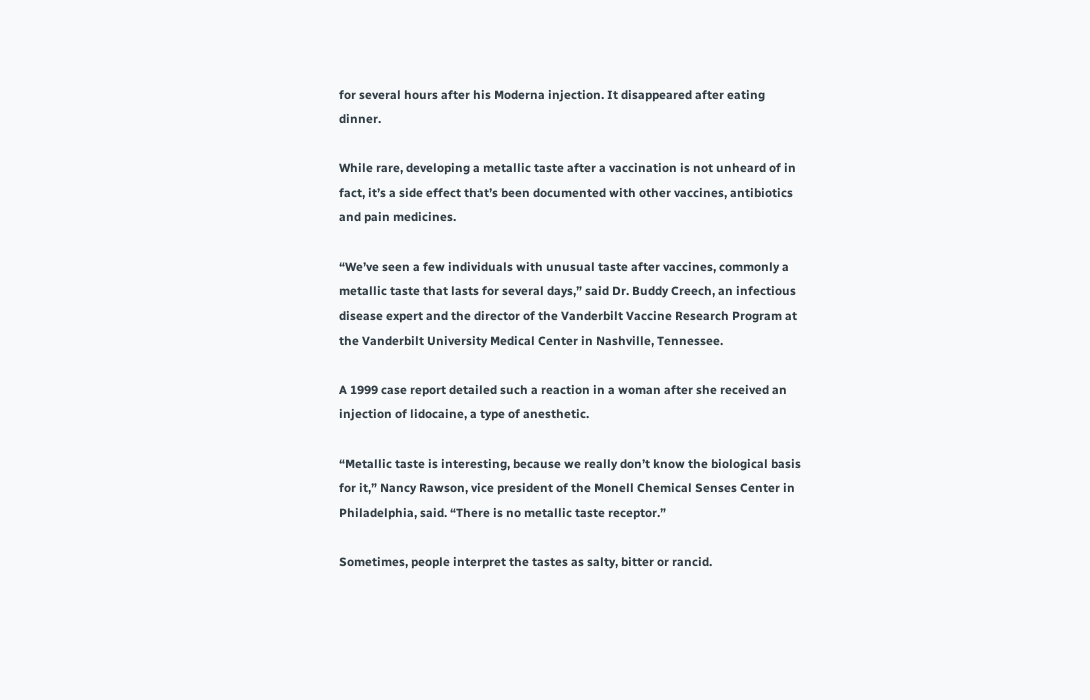for several hours after his Moderna injection. It disappeared after eating dinner.

While rare, developing a metallic taste after a vaccination is not unheard of in fact, it’s a side effect that’s been documented with other vaccines, antibiotics and pain medicines.

“We’ve seen a few individuals with unusual taste after vaccines, commonly a metallic taste that lasts for several days,” said Dr. Buddy Creech, an infectious disease expert and the director of the Vanderbilt Vaccine Research Program at the Vanderbilt University Medical Center in Nashville, Tennessee.

A 1999 case report detailed such a reaction in a woman after she received an injection of lidocaine, a type of anesthetic.

“Metallic taste is interesting, because we really don’t know the biological basis for it,” Nancy Rawson, vice president of the Monell Chemical Senses Center in Philadelphia, said. “There is no metallic taste receptor.”

Sometimes, people interpret the tastes as salty, bitter or rancid.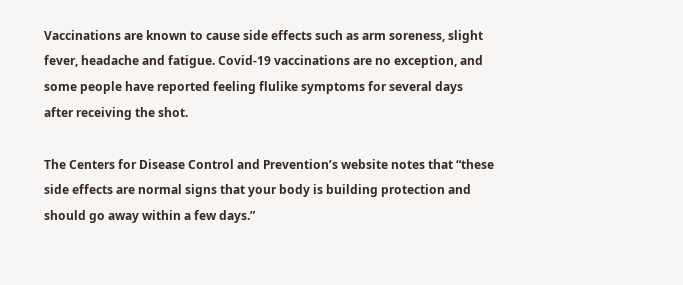Vaccinations are known to cause side effects such as arm soreness, slight fever, headache and fatigue. Covid-19 vaccinations are no exception, and some people have reported feeling flulike symptoms for several days after receiving the shot.

The Centers for Disease Control and Prevention’s website notes that “these side effects are normal signs that your body is building protection and should go away within a few days.”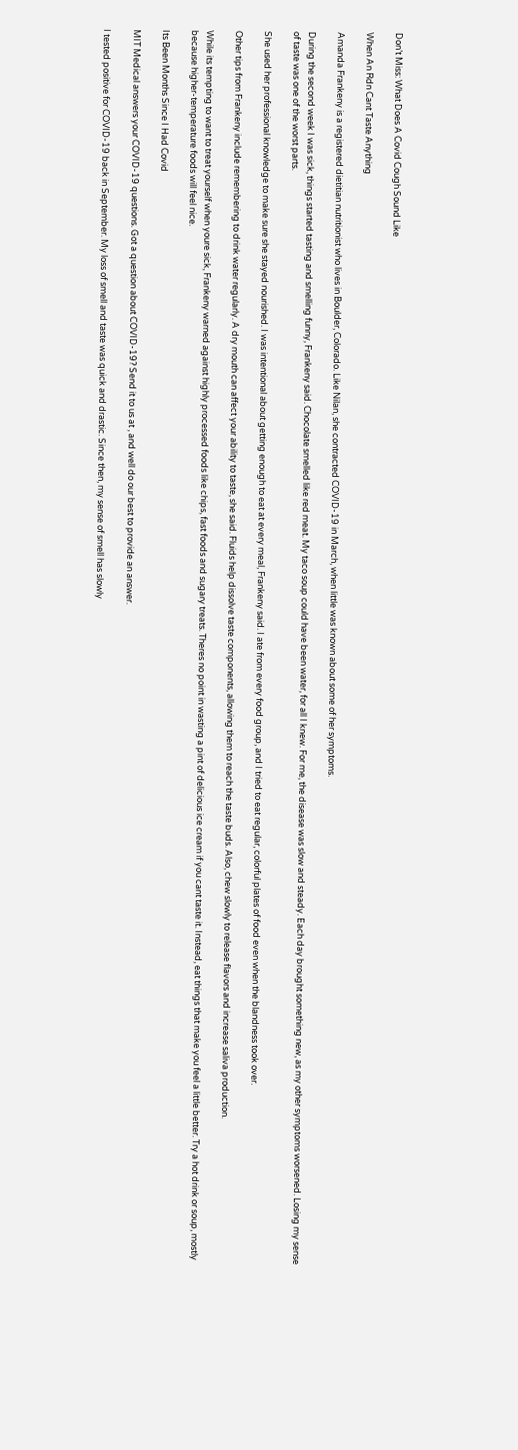Don’t Miss: What Does A Covid Cough Sound Like

When An Rdn Cant Taste Anything

Amanda Frankeny is a registered dietitian nutritionist who lives in Boulder, Colorado. Like Nilan, she contracted COVID-19 in March, when little was known about some of her symptoms.

During the second week I was sick, things started tasting and smelling funny, Frankeny said. Chocolate smelled like red meat. My taco soup could have been water, for all I knew. For me, the disease was slow and steady. Each day brought something new, as my other symptoms worsened. Losing my sense of taste was one of the worst parts.

She used her professional knowledge to make sure she stayed nourished. I was intentional about getting enough to eat at every meal, Frankeny said. I ate from every food group, and I tried to eat regular, colorful plates of food even when the blandness took over.

Other tips from Frankeny include remembering to drink water regularly. A dry mouth can affect your ability to taste, she said. Fluids help dissolve taste components, allowing them to reach the taste buds. Also, chew slowly to release flavors and increase saliva production.

While its tempting to want to treat yourself when youre sick, Frankeny warned against highly processed foods like chips, fast foods and sugary treats. Theres no point in wasting a pint of delicious ice cream if you cant taste it. Instead, eat things that make you feel a little better. Try a hot drink or soup, mostly because higher-temperature foods will feel nice.

Its Been Months Since I Had Covid

MIT Medical answers your COVID-19 questions. Got a question about COVID-19? Send it to us at , and well do our best to provide an answer.

I tested positive for COVID-19 back in September. My loss of smell and taste was quick and drastic. Since then, my sense of smell has slowly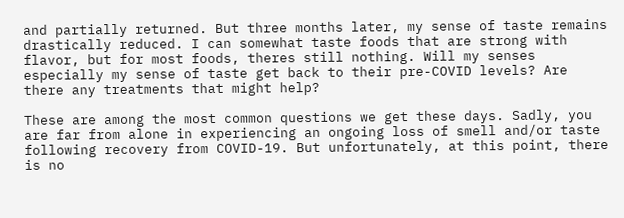and partially returned. But three months later, my sense of taste remains drastically reduced. I can somewhat taste foods that are strong with flavor, but for most foods, theres still nothing. Will my senses especially my sense of taste get back to their pre-COVID levels? Are there any treatments that might help?

These are among the most common questions we get these days. Sadly, you are far from alone in experiencing an ongoing loss of smell and/or taste following recovery from COVID-19. But unfortunately, at this point, there is no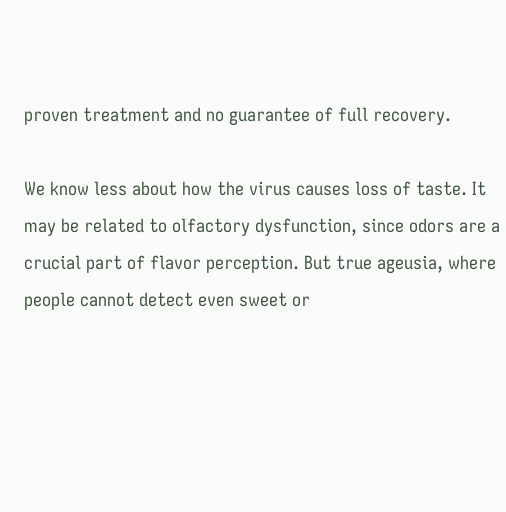proven treatment and no guarantee of full recovery.

We know less about how the virus causes loss of taste. It may be related to olfactory dysfunction, since odors are a crucial part of flavor perception. But true ageusia, where people cannot detect even sweet or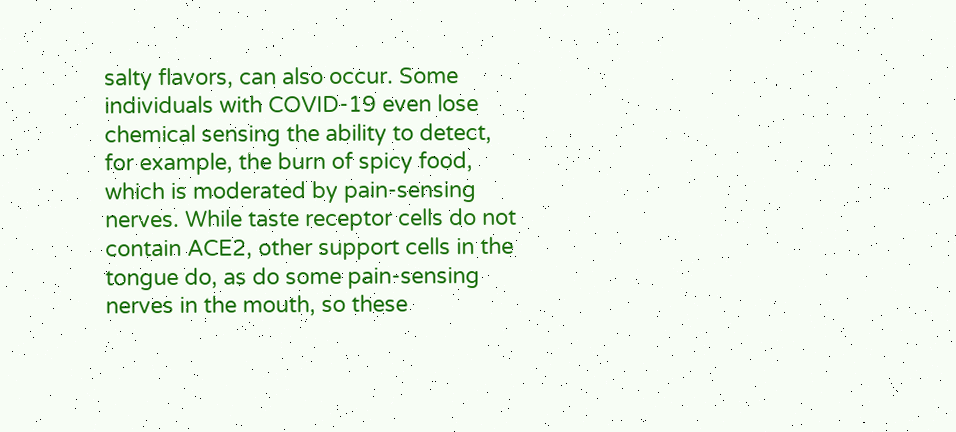salty flavors, can also occur. Some individuals with COVID-19 even lose chemical sensing the ability to detect, for example, the burn of spicy food, which is moderated by pain-sensing nerves. While taste receptor cells do not contain ACE2, other support cells in the tongue do, as do some pain-sensing nerves in the mouth, so these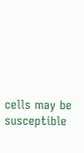cells may be susceptible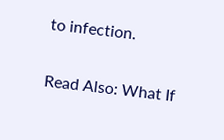to infection.

Read Also: What If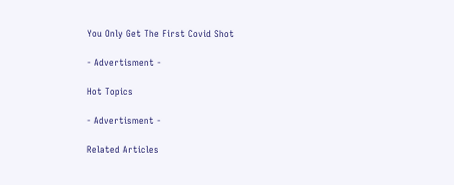You Only Get The First Covid Shot

- Advertisment -

Hot Topics

- Advertisment -

Related Articles